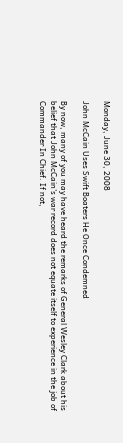Monday, June 30, 2008

John McCain Uses Swift Boaters He Once Condemned

By now, many of you may have heard the remarks of General Wesley Clark about his belief that John McCain's war record does not equate itself to experience in the job of Commander In Chief. If not,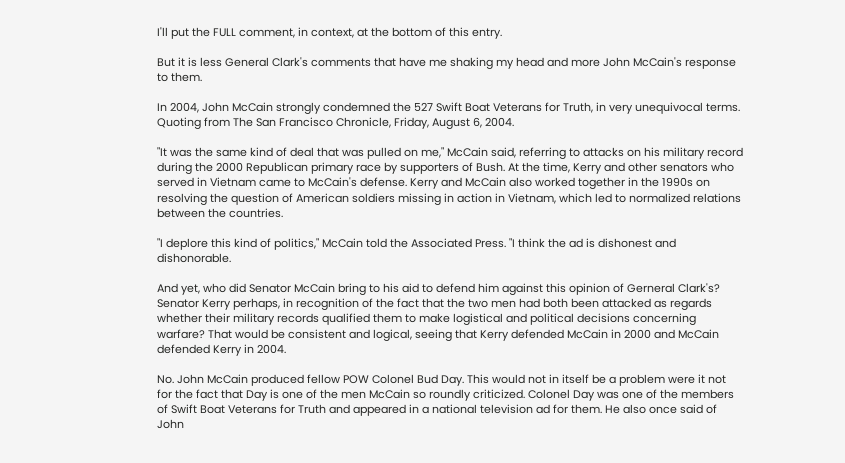I'll put the FULL comment, in context, at the bottom of this entry.

But it is less General Clark's comments that have me shaking my head and more John McCain's response to them.

In 2004, John McCain strongly condemned the 527 Swift Boat Veterans for Truth, in very unequivocal terms. Quoting from The San Francisco Chronicle, Friday, August 6, 2004.

"It was the same kind of deal that was pulled on me," McCain said, referring to attacks on his military record during the 2000 Republican primary race by supporters of Bush. At the time, Kerry and other senators who served in Vietnam came to McCain's defense. Kerry and McCain also worked together in the 1990s on resolving the question of American soldiers missing in action in Vietnam, which led to normalized relations between the countries.

"I deplore this kind of politics," McCain told the Associated Press. "I think the ad is dishonest and dishonorable.

And yet, who did Senator McCain bring to his aid to defend him against this opinion of Gerneral Clark's? Senator Kerry perhaps, in recognition of the fact that the two men had both been attacked as regards whether their military records qualified them to make logistical and political decisions concerning warfare? That would be consistent and logical, seeing that Kerry defended McCain in 2000 and McCain defended Kerry in 2004.

No. John McCain produced fellow POW Colonel Bud Day. This would not in itself be a problem were it not for the fact that Day is one of the men McCain so roundly criticized. Colonel Day was one of the members of Swift Boat Veterans for Truth and appeared in a national television ad for them. He also once said of John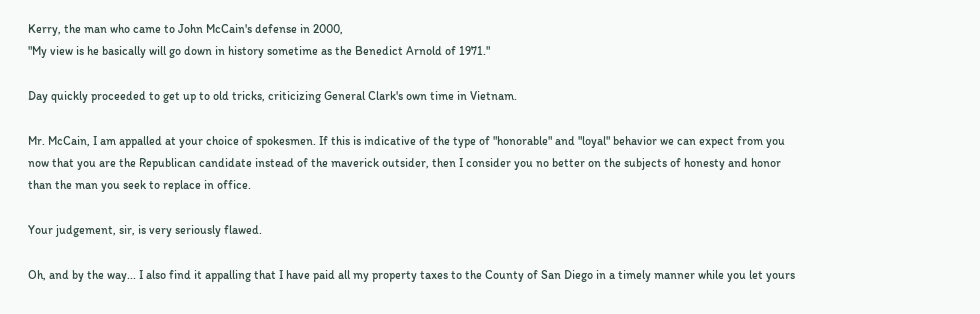Kerry, the man who came to John McCain's defense in 2000,
"My view is he basically will go down in history sometime as the Benedict Arnold of 1971."

Day quickly proceeded to get up to old tricks, criticizing General Clark's own time in Vietnam.

Mr. McCain, I am appalled at your choice of spokesmen. If this is indicative of the type of "honorable" and "loyal" behavior we can expect from you now that you are the Republican candidate instead of the maverick outsider, then I consider you no better on the subjects of honesty and honor than the man you seek to replace in office.

Your judgement, sir, is very seriously flawed.

Oh, and by the way... I also find it appalling that I have paid all my property taxes to the County of San Diego in a timely manner while you let yours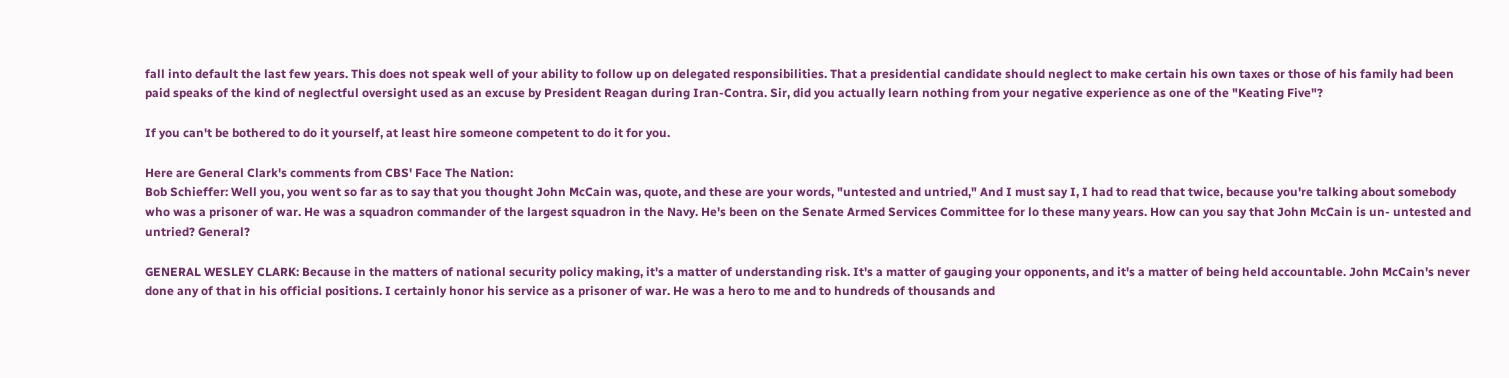fall into default the last few years. This does not speak well of your ability to follow up on delegated responsibilities. That a presidential candidate should neglect to make certain his own taxes or those of his family had been paid speaks of the kind of neglectful oversight used as an excuse by President Reagan during Iran-Contra. Sir, did you actually learn nothing from your negative experience as one of the "Keating Five"?

If you can't be bothered to do it yourself, at least hire someone competent to do it for you.

Here are General Clark's comments from CBS' Face The Nation:
Bob Schieffer: Well you, you went so far as to say that you thought John McCain was, quote, and these are your words, "untested and untried," And I must say I, I had to read that twice, because you're talking about somebody who was a prisoner of war. He was a squadron commander of the largest squadron in the Navy. He's been on the Senate Armed Services Committee for lo these many years. How can you say that John McCain is un- untested and untried? General?

GENERAL WESLEY CLARK: Because in the matters of national security policy making, it's a matter of understanding risk. It's a matter of gauging your opponents, and it's a matter of being held accountable. John McCain's never done any of that in his official positions. I certainly honor his service as a prisoner of war. He was a hero to me and to hundreds of thousands and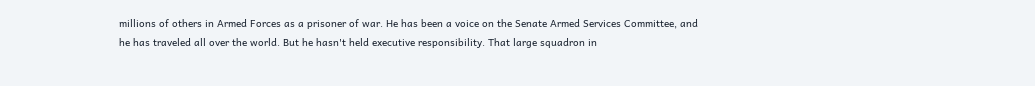millions of others in Armed Forces as a prisoner of war. He has been a voice on the Senate Armed Services Committee, and he has traveled all over the world. But he hasn't held executive responsibility. That large squadron in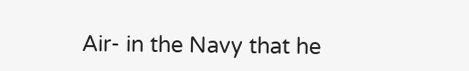Air- in the Navy that he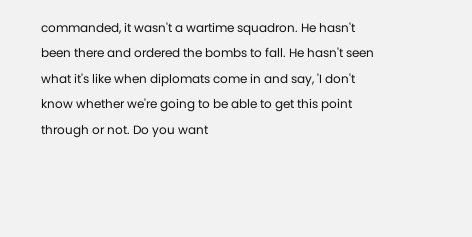commanded, it wasn't a wartime squadron. He hasn't been there and ordered the bombs to fall. He hasn't seen what it's like when diplomats come in and say, 'I don't know whether we're going to be able to get this point through or not. Do you want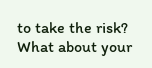to take the risk? What about your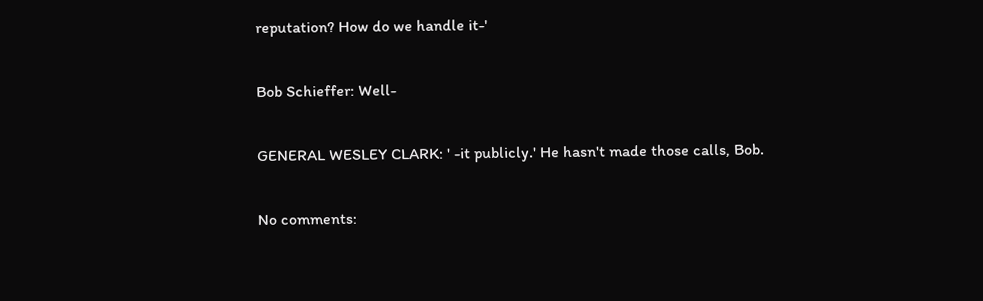reputation? How do we handle it-'

Bob Schieffer: Well-

GENERAL WESLEY CLARK: ' -it publicly.' He hasn't made those calls, Bob.

No comments: